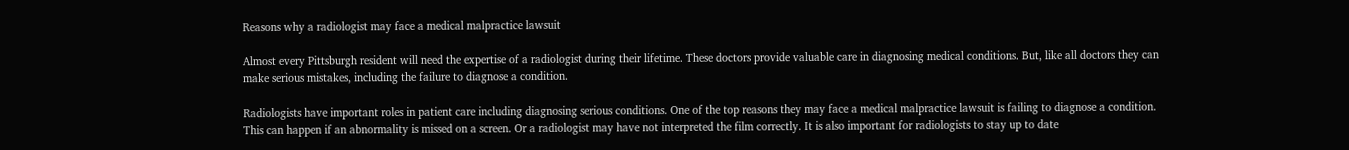Reasons why a radiologist may face a medical malpractice lawsuit

Almost every Pittsburgh resident will need the expertise of a radiologist during their lifetime. These doctors provide valuable care in diagnosing medical conditions. But, like all doctors they can make serious mistakes, including the failure to diagnose a condition.

Radiologists have important roles in patient care including diagnosing serious conditions. One of the top reasons they may face a medical malpractice lawsuit is failing to diagnose a condition. This can happen if an abnormality is missed on a screen. Or a radiologist may have not interpreted the film correctly. It is also important for radiologists to stay up to date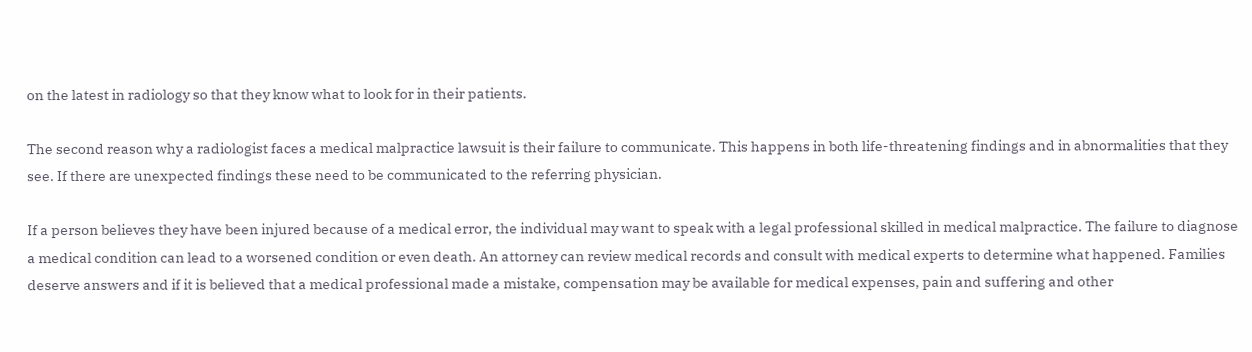on the latest in radiology so that they know what to look for in their patients.

The second reason why a radiologist faces a medical malpractice lawsuit is their failure to communicate. This happens in both life-threatening findings and in abnormalities that they see. If there are unexpected findings these need to be communicated to the referring physician.

If a person believes they have been injured because of a medical error, the individual may want to speak with a legal professional skilled in medical malpractice. The failure to diagnose a medical condition can lead to a worsened condition or even death. An attorney can review medical records and consult with medical experts to determine what happened. Families deserve answers and if it is believed that a medical professional made a mistake, compensation may be available for medical expenses, pain and suffering and other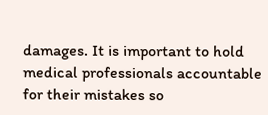damages. It is important to hold medical professionals accountable for their mistakes so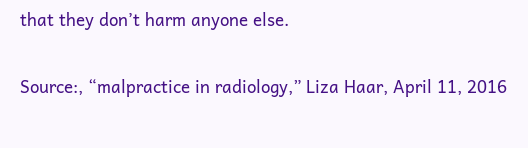that they don’t harm anyone else.

Source:, “malpractice in radiology,” Liza Haar, April 11, 2016